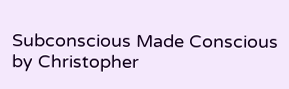Subconscious Made Conscious
by Christopher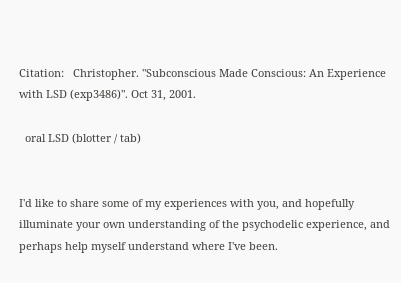Citation:   Christopher. "Subconscious Made Conscious: An Experience with LSD (exp3486)". Oct 31, 2001.

  oral LSD (blotter / tab)


I'd like to share some of my experiences with you, and hopefully illuminate your own understanding of the psychodelic experience, and perhaps help myself understand where I've been.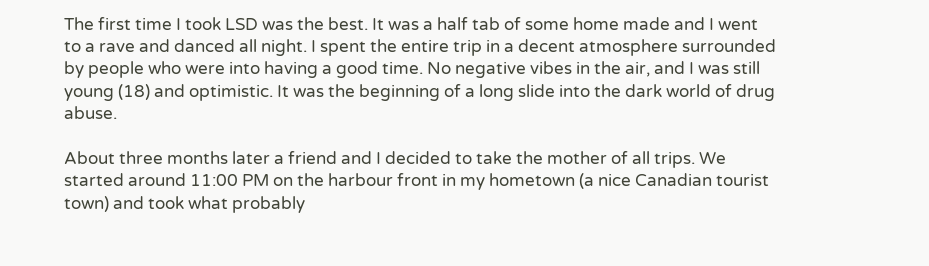The first time I took LSD was the best. It was a half tab of some home made and I went to a rave and danced all night. I spent the entire trip in a decent atmosphere surrounded by people who were into having a good time. No negative vibes in the air, and I was still young (18) and optimistic. It was the beginning of a long slide into the dark world of drug abuse.

About three months later a friend and I decided to take the mother of all trips. We started around 11:00 PM on the harbour front in my hometown (a nice Canadian tourist town) and took what probably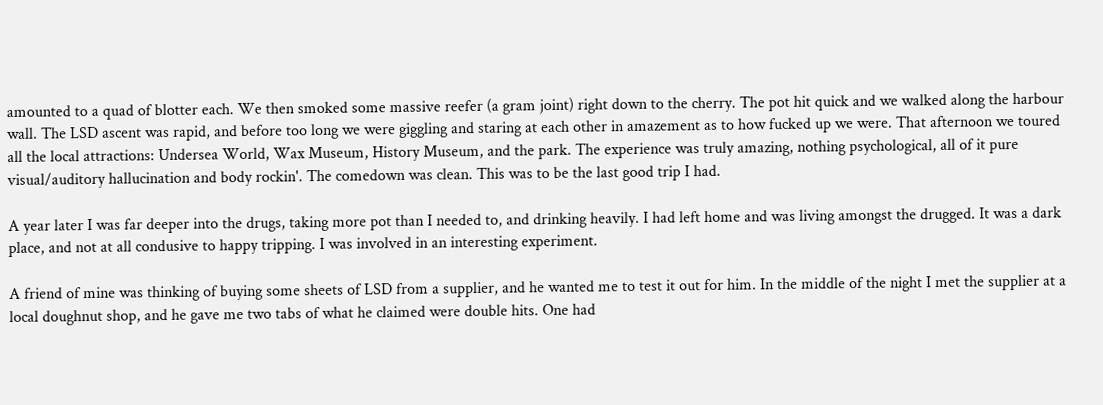amounted to a quad of blotter each. We then smoked some massive reefer (a gram joint) right down to the cherry. The pot hit quick and we walked along the harbour wall. The LSD ascent was rapid, and before too long we were giggling and staring at each other in amazement as to how fucked up we were. That afternoon we toured all the local attractions: Undersea World, Wax Museum, History Museum, and the park. The experience was truly amazing, nothing psychological, all of it pure visual/auditory hallucination and body rockin'. The comedown was clean. This was to be the last good trip I had.

A year later I was far deeper into the drugs, taking more pot than I needed to, and drinking heavily. I had left home and was living amongst the drugged. It was a dark place, and not at all condusive to happy tripping. I was involved in an interesting experiment.

A friend of mine was thinking of buying some sheets of LSD from a supplier, and he wanted me to test it out for him. In the middle of the night I met the supplier at a local doughnut shop, and he gave me two tabs of what he claimed were double hits. One had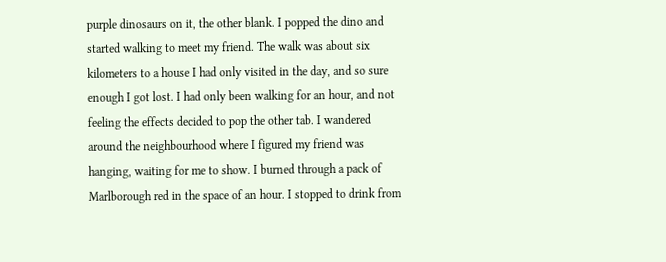purple dinosaurs on it, the other blank. I popped the dino and started walking to meet my friend. The walk was about six kilometers to a house I had only visited in the day, and so sure enough I got lost. I had only been walking for an hour, and not feeling the effects decided to pop the other tab. I wandered around the neighbourhood where I figured my friend was hanging, waiting for me to show. I burned through a pack of Marlborough red in the space of an hour. I stopped to drink from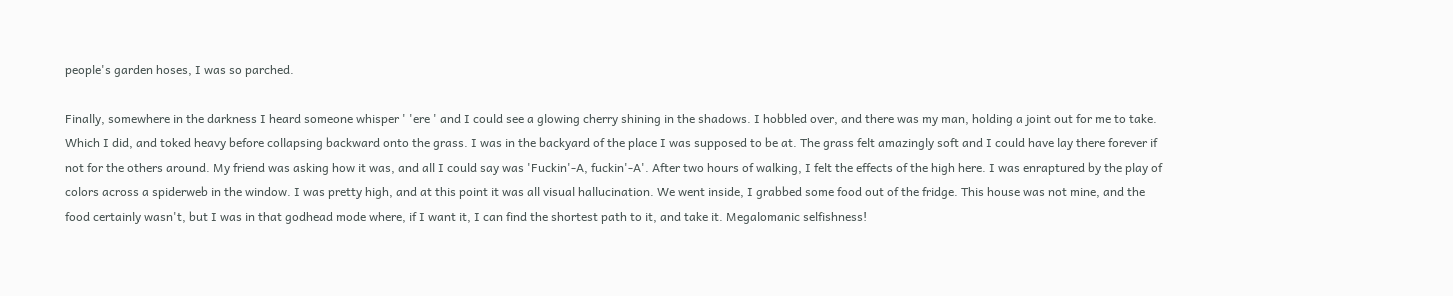people's garden hoses, I was so parched.

Finally, somewhere in the darkness I heard someone whisper ' 'ere ' and I could see a glowing cherry shining in the shadows. I hobbled over, and there was my man, holding a joint out for me to take. Which I did, and toked heavy before collapsing backward onto the grass. I was in the backyard of the place I was supposed to be at. The grass felt amazingly soft and I could have lay there forever if not for the others around. My friend was asking how it was, and all I could say was 'Fuckin'-A, fuckin'-A'. After two hours of walking, I felt the effects of the high here. I was enraptured by the play of colors across a spiderweb in the window. I was pretty high, and at this point it was all visual hallucination. We went inside, I grabbed some food out of the fridge. This house was not mine, and the food certainly wasn't, but I was in that godhead mode where, if I want it, I can find the shortest path to it, and take it. Megalomanic selfishness!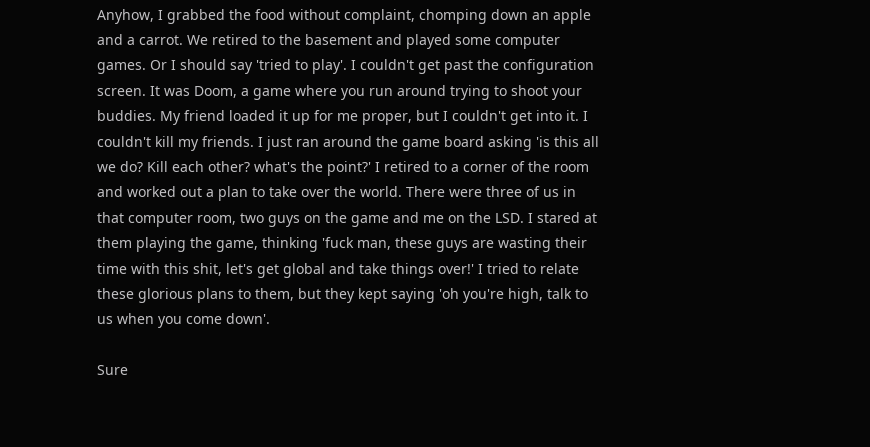Anyhow, I grabbed the food without complaint, chomping down an apple and a carrot. We retired to the basement and played some computer games. Or I should say 'tried to play'. I couldn't get past the configuration screen. It was Doom, a game where you run around trying to shoot your buddies. My friend loaded it up for me proper, but I couldn't get into it. I couldn't kill my friends. I just ran around the game board asking 'is this all we do? Kill each other? what's the point?' I retired to a corner of the room and worked out a plan to take over the world. There were three of us in that computer room, two guys on the game and me on the LSD. I stared at them playing the game, thinking 'fuck man, these guys are wasting their time with this shit, let's get global and take things over!' I tried to relate these glorious plans to them, but they kept saying 'oh you're high, talk to us when you come down'.

Sure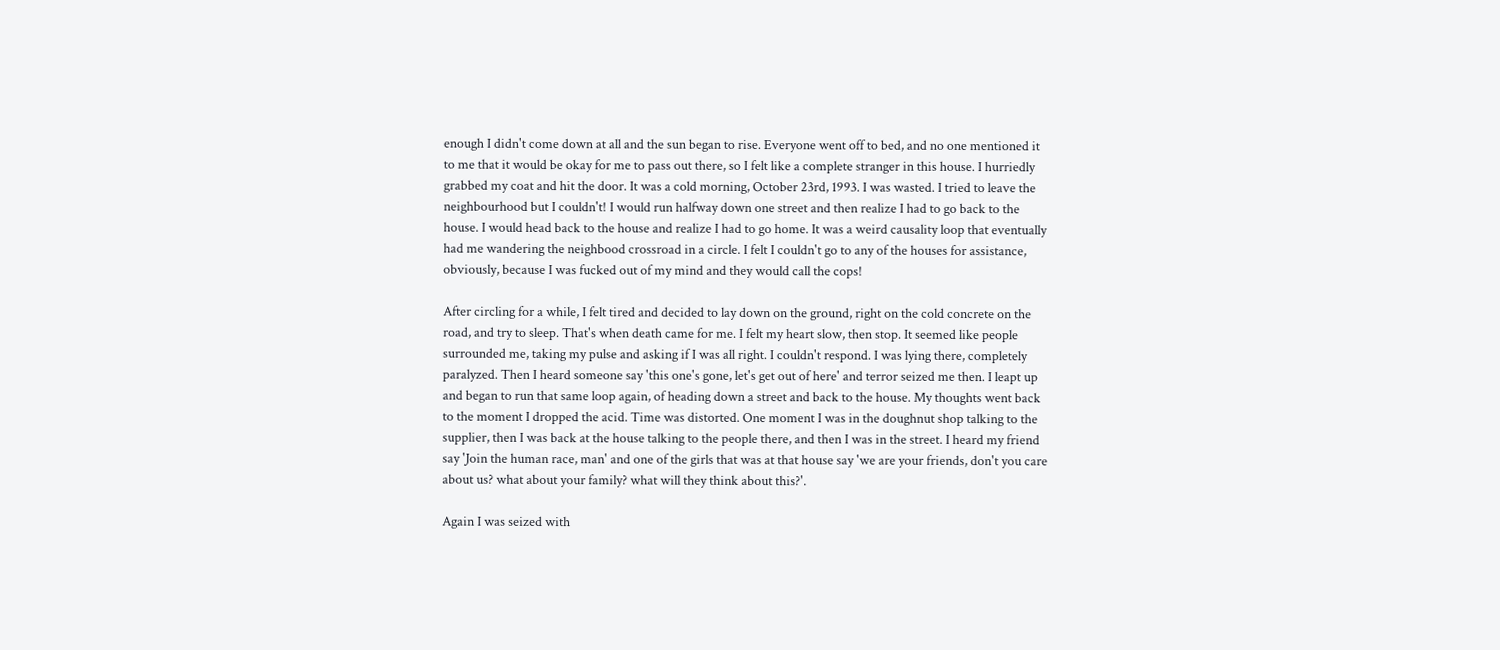enough I didn't come down at all and the sun began to rise. Everyone went off to bed, and no one mentioned it to me that it would be okay for me to pass out there, so I felt like a complete stranger in this house. I hurriedly grabbed my coat and hit the door. It was a cold morning, October 23rd, 1993. I was wasted. I tried to leave the neighbourhood but I couldn't! I would run halfway down one street and then realize I had to go back to the house. I would head back to the house and realize I had to go home. It was a weird causality loop that eventually had me wandering the neighbood crossroad in a circle. I felt I couldn't go to any of the houses for assistance, obviously, because I was fucked out of my mind and they would call the cops!

After circling for a while, I felt tired and decided to lay down on the ground, right on the cold concrete on the road, and try to sleep. That's when death came for me. I felt my heart slow, then stop. It seemed like people surrounded me, taking my pulse and asking if I was all right. I couldn't respond. I was lying there, completely paralyzed. Then I heard someone say 'this one's gone, let's get out of here' and terror seized me then. I leapt up and began to run that same loop again, of heading down a street and back to the house. My thoughts went back to the moment I dropped the acid. Time was distorted. One moment I was in the doughnut shop talking to the supplier, then I was back at the house talking to the people there, and then I was in the street. I heard my friend say 'Join the human race, man' and one of the girls that was at that house say 'we are your friends, don't you care about us? what about your family? what will they think about this?'.

Again I was seized with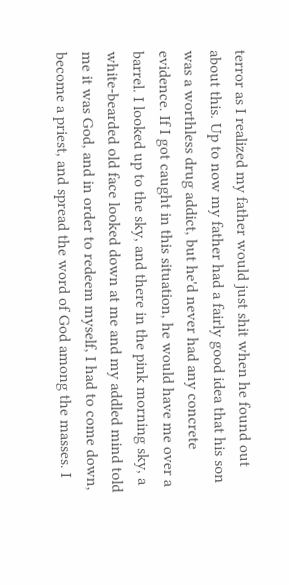terror as I realized my father would just shit when he found out about this. Up to now my father had a fairly good idea that his son was a worthless drug addict, but he'd never had any concrete evidence. If I got caught in this situation, he would have me over a barrel. I looked up to the sky, and there in the pink morning sky, a white-bearded old face looked down at me and my addled mind told me it was God, and in order to redeem myself, I had to come down, become a priest, and spread the word of God among the masses. I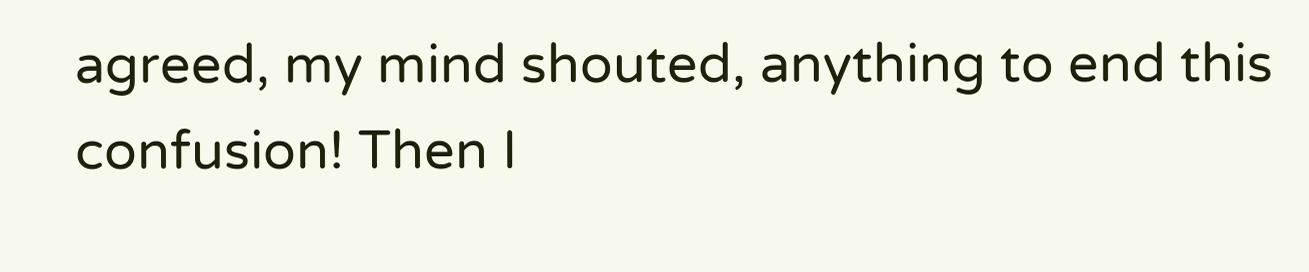agreed, my mind shouted, anything to end this confusion! Then I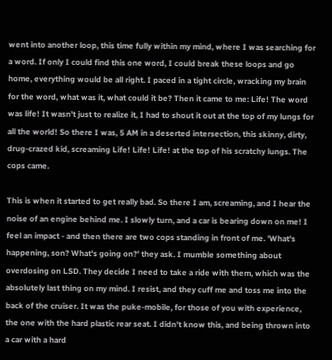went into another loop, this time fully within my mind, where I was searching for a word. If only I could find this one word, I could break these loops and go home, everything would be all right. I paced in a tight circle, wracking my brain for the word, what was it, what could it be? Then it came to me: Life! The word was life! It wasn't just to realize it, I had to shout it out at the top of my lungs for all the world! So there I was, 5 AM in a deserted intersection, this skinny, dirty, drug-crazed kid, screaming Life! Life! Life! at the top of his scratchy lungs. The cops came.

This is when it started to get really bad. So there I am, screaming, and I hear the noise of an engine behind me. I slowly turn, and a car is bearing down on me! I feel an impact - and then there are two cops standing in front of me. 'What's happening, son? What's going on?' they ask. I mumble something about overdosing on LSD. They decide I need to take a ride with them, which was the absolutely last thing on my mind. I resist, and they cuff me and toss me into the back of the cruiser. It was the puke-mobile, for those of you with experience, the one with the hard plastic rear seat. I didn't know this, and being thrown into a car with a hard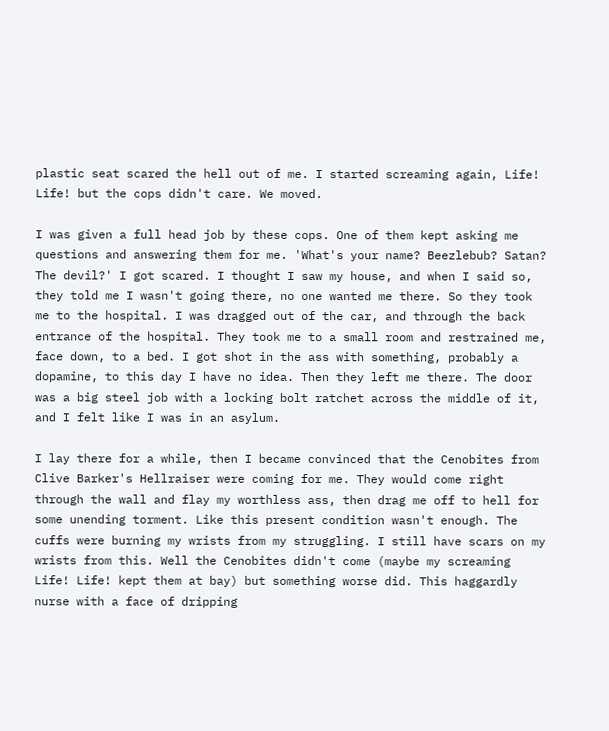plastic seat scared the hell out of me. I started screaming again, Life! Life! but the cops didn't care. We moved.

I was given a full head job by these cops. One of them kept asking me questions and answering them for me. 'What's your name? Beezlebub? Satan? The devil?' I got scared. I thought I saw my house, and when I said so, they told me I wasn't going there, no one wanted me there. So they took me to the hospital. I was dragged out of the car, and through the back entrance of the hospital. They took me to a small room and restrained me, face down, to a bed. I got shot in the ass with something, probably a dopamine, to this day I have no idea. Then they left me there. The door was a big steel job with a locking bolt ratchet across the middle of it, and I felt like I was in an asylum.

I lay there for a while, then I became convinced that the Cenobites from Clive Barker's Hellraiser were coming for me. They would come right through the wall and flay my worthless ass, then drag me off to hell for some unending torment. Like this present condition wasn't enough. The cuffs were burning my wrists from my struggling. I still have scars on my wrists from this. Well the Cenobites didn't come (maybe my screaming Life! Life! kept them at bay) but something worse did. This haggardly nurse with a face of dripping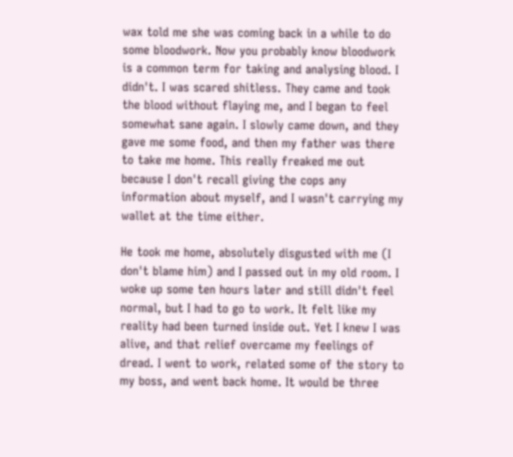wax told me she was coming back in a while to do some bloodwork. Now you probably know bloodwork is a common term for taking and analysing blood. I didn't. I was scared shitless. They came and took the blood without flaying me, and I began to feel somewhat sane again. I slowly came down, and they gave me some food, and then my father was there to take me home. This really freaked me out because I don't recall giving the cops any information about myself, and I wasn't carrying my wallet at the time either.

He took me home, absolutely disgusted with me (I don't blame him) and I passed out in my old room. I woke up some ten hours later and still didn't feel normal, but I had to go to work. It felt like my reality had been turned inside out. Yet I knew I was alive, and that relief overcame my feelings of dread. I went to work, related some of the story to my boss, and went back home. It would be three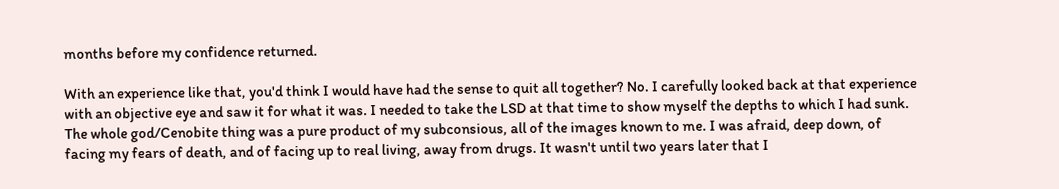months before my confidence returned.

With an experience like that, you'd think I would have had the sense to quit all together? No. I carefully looked back at that experience with an objective eye and saw it for what it was. I needed to take the LSD at that time to show myself the depths to which I had sunk. The whole god/Cenobite thing was a pure product of my subconsious, all of the images known to me. I was afraid, deep down, of facing my fears of death, and of facing up to real living, away from drugs. It wasn't until two years later that I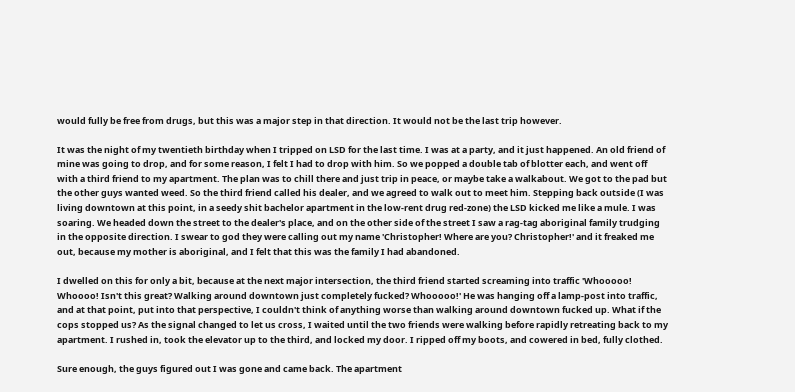would fully be free from drugs, but this was a major step in that direction. It would not be the last trip however.

It was the night of my twentieth birthday when I tripped on LSD for the last time. I was at a party, and it just happened. An old friend of mine was going to drop, and for some reason, I felt I had to drop with him. So we popped a double tab of blotter each, and went off with a third friend to my apartment. The plan was to chill there and just trip in peace, or maybe take a walkabout. We got to the pad but the other guys wanted weed. So the third friend called his dealer, and we agreed to walk out to meet him. Stepping back outside (I was living downtown at this point, in a seedy shit bachelor apartment in the low-rent drug red-zone) the LSD kicked me like a mule. I was soaring. We headed down the street to the dealer's place, and on the other side of the street I saw a rag-tag aboriginal family trudging in the opposite direction. I swear to god they were calling out my name 'Christopher! Where are you? Christopher!' and it freaked me out, because my mother is aboriginal, and I felt that this was the family I had abandoned.

I dwelled on this for only a bit, because at the next major intersection, the third friend started screaming into traffic 'Whooooo! Whoooo! Isn't this great? Walking around downtown just completely fucked? Whooooo!' He was hanging off a lamp-post into traffic, and at that point, put into that perspective, I couldn't think of anything worse than walking around downtown fucked up. What if the cops stopped us? As the signal changed to let us cross, I waited until the two friends were walking before rapidly retreating back to my apartment. I rushed in, took the elevator up to the third, and locked my door. I ripped off my boots, and cowered in bed, fully clothed.

Sure enough, the guys figured out I was gone and came back. The apartment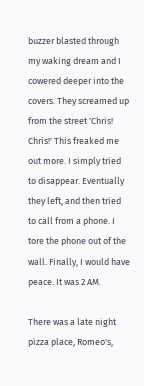buzzer blasted through my waking dream and I cowered deeper into the covers. They screamed up from the street 'Chris! Chris!' This freaked me out more. I simply tried to disappear. Eventually they left, and then tried to call from a phone. I tore the phone out of the wall. Finally, I would have peace. It was 2 AM.

There was a late night pizza place, Romeo's,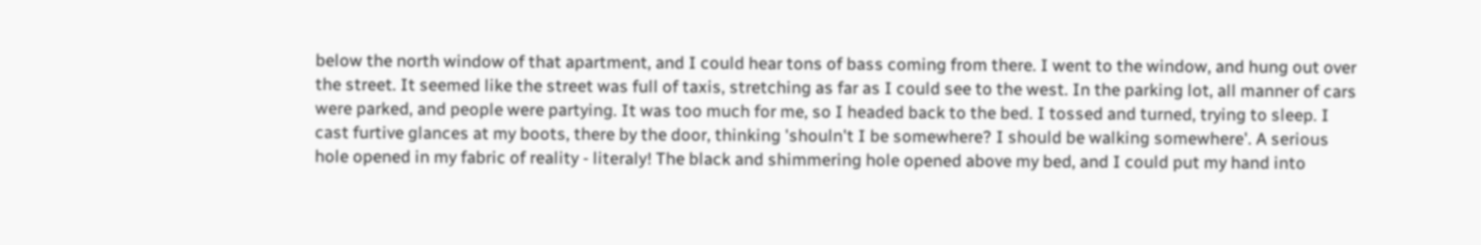below the north window of that apartment, and I could hear tons of bass coming from there. I went to the window, and hung out over the street. It seemed like the street was full of taxis, stretching as far as I could see to the west. In the parking lot, all manner of cars were parked, and people were partying. It was too much for me, so I headed back to the bed. I tossed and turned, trying to sleep. I cast furtive glances at my boots, there by the door, thinking 'shouln't I be somewhere? I should be walking somewhere'. A serious hole opened in my fabric of reality - literaly! The black and shimmering hole opened above my bed, and I could put my hand into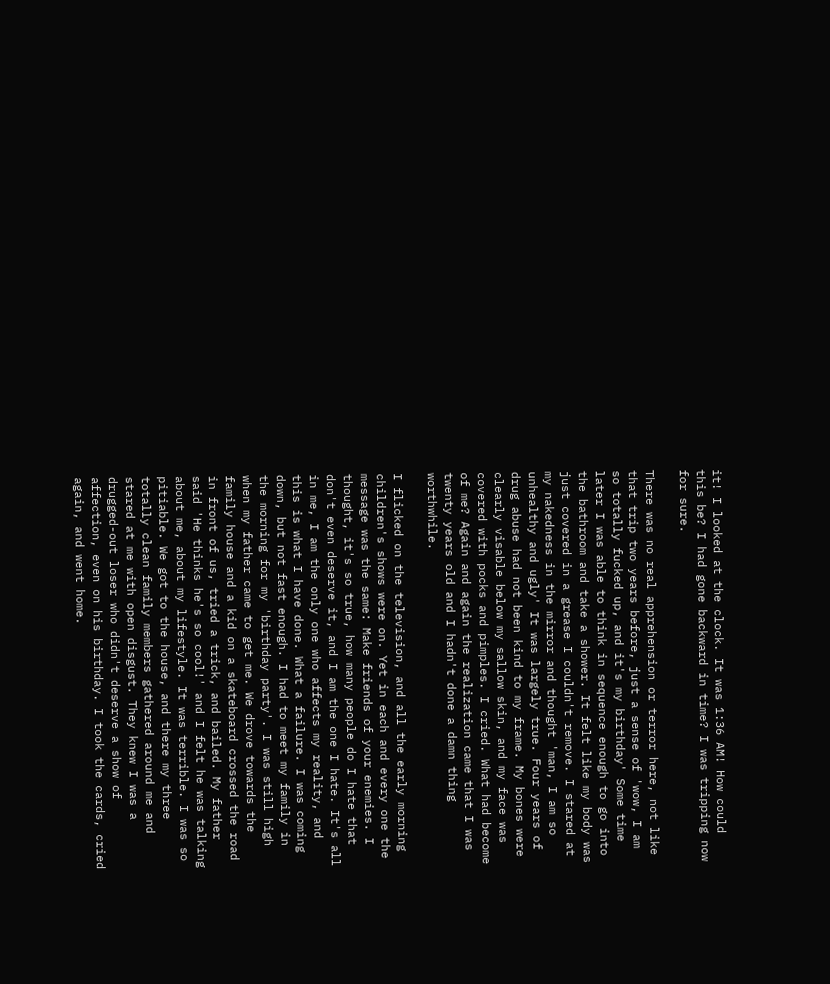it! I looked at the clock. It was 1:36 AM! How could this be? I had gone backward in time? I was tripping now for sure.

There was no real apprehension or terror here, not like that trip two years before, just a sense of 'wow, I am so totally fucked up, and it's my birthday' Some time later I was able to think in sequence enough to go into the bathroom and take a shower. It felt like my body was just covered in a grease I couldn't remove. I stared at my nakedness in the mirror and thought 'man, I am so unhealthy and ugly' It was largely true. Four years of drug abuse had not been kind to my frame. My bones were clearly visable below my sallow skin, and my face was covered with pocks and pimples. I cried. What had become of me? Again and again the realization came that I was twenty years old and I hadn't done a damn thing worthwhile.

I flicked on the television, and all the early morning children's shows were on. Yet in each and every one the message was the same: Make friends of your enemies. I thought, it's so true, how many people do I hate that don't even deserve it, and I am the one I hate. It's all in me, I am the only one who affects my reality, and this is what I have done. What a failure. I was coming down, but not fast enough. I had to meet my family in the morning for my 'birthday party'. I was still high when my father came to get me. We drove towards the family house and a kid on a skateboard crossed the road in front of us, tried a trick, and bailed. My father said 'He thinks he's so cool!' and I felt he was talking about me, about my lifestyle. It was terrible. I was so pitiable. We got to the house, and there my three totally clean family members gathered around me and stared at me with open disgust. They knew I was a drugged-out loser who didn't deserve a show of affection, even on his birthday. I took the cards, cried again, and went home.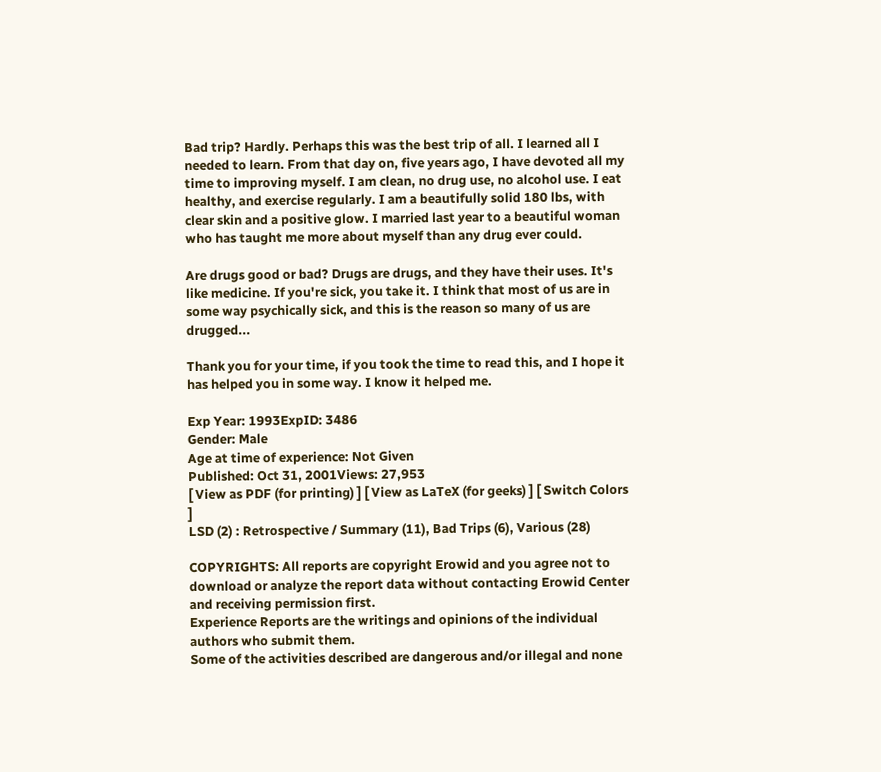Bad trip? Hardly. Perhaps this was the best trip of all. I learned all I needed to learn. From that day on, five years ago, I have devoted all my time to improving myself. I am clean, no drug use, no alcohol use. I eat healthy, and exercise regularly. I am a beautifully solid 180 lbs, with clear skin and a positive glow. I married last year to a beautiful woman who has taught me more about myself than any drug ever could.

Are drugs good or bad? Drugs are drugs, and they have their uses. It's like medicine. If you're sick, you take it. I think that most of us are in some way psychically sick, and this is the reason so many of us are drugged...

Thank you for your time, if you took the time to read this, and I hope it has helped you in some way. I know it helped me.

Exp Year: 1993ExpID: 3486
Gender: Male
Age at time of experience: Not Given
Published: Oct 31, 2001Views: 27,953
[ View as PDF (for printing) ] [ View as LaTeX (for geeks) ] [ Switch Colors ]
LSD (2) : Retrospective / Summary (11), Bad Trips (6), Various (28)

COPYRIGHTS: All reports are copyright Erowid and you agree not to download or analyze the report data without contacting Erowid Center and receiving permission first.
Experience Reports are the writings and opinions of the individual authors who submit them.
Some of the activities described are dangerous and/or illegal and none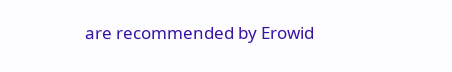are recommended by Erowid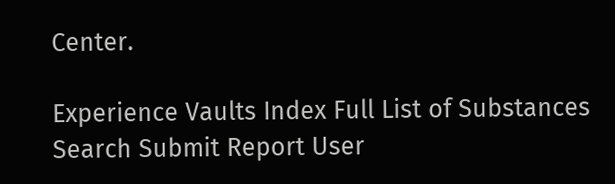Center.

Experience Vaults Index Full List of Substances Search Submit Report User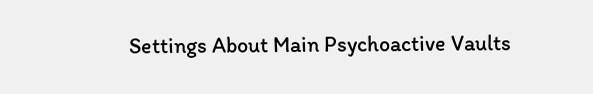Settings About Main Psychoactive Vaults